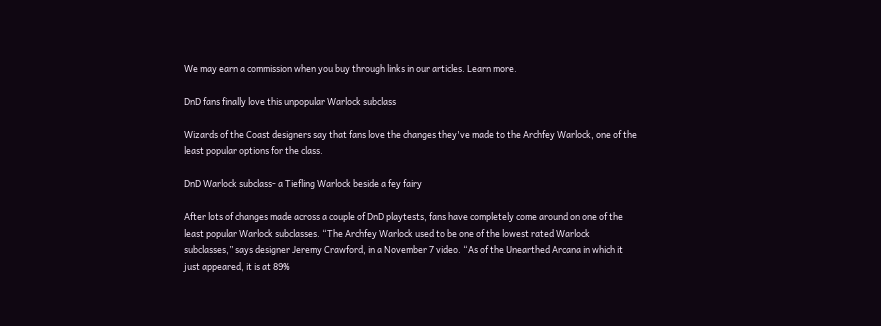We may earn a commission when you buy through links in our articles. Learn more.

DnD fans finally love this unpopular Warlock subclass

Wizards of the Coast designers say that fans love the changes they've made to the Archfey Warlock, one of the least popular options for the class.

DnD Warlock subclass- a Tiefling Warlock beside a fey fairy

After lots of changes made across a couple of DnD playtests, fans have completely come around on one of the least popular Warlock subclasses. “The Archfey Warlock used to be one of the lowest rated Warlock subclasses,” says designer Jeremy Crawford, in a November 7 video. “As of the Unearthed Arcana in which it just appeared, it is at 89%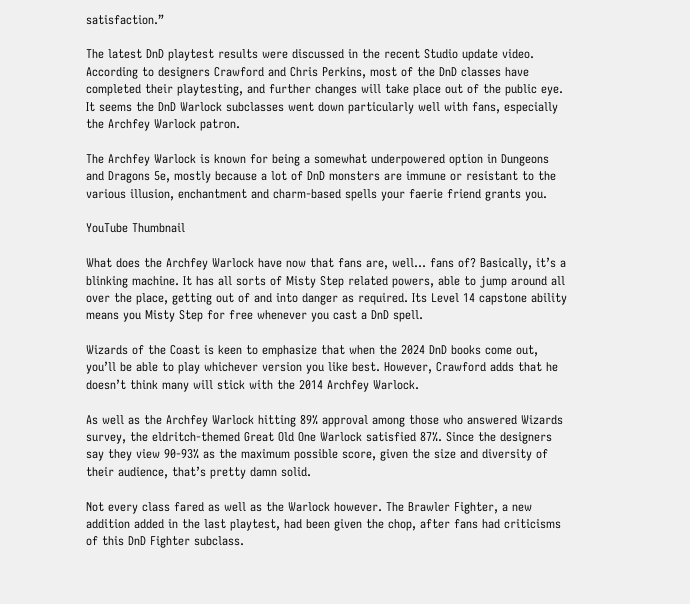satisfaction.”

The latest DnD playtest results were discussed in the recent Studio update video. According to designers Crawford and Chris Perkins, most of the DnD classes have completed their playtesting, and further changes will take place out of the public eye. It seems the DnD Warlock subclasses went down particularly well with fans, especially the Archfey Warlock patron.

The Archfey Warlock is known for being a somewhat underpowered option in Dungeons and Dragons 5e, mostly because a lot of DnD monsters are immune or resistant to the various illusion, enchantment and charm-based spells your faerie friend grants you.

YouTube Thumbnail

What does the Archfey Warlock have now that fans are, well… fans of? Basically, it’s a blinking machine. It has all sorts of Misty Step related powers, able to jump around all over the place, getting out of and into danger as required. Its Level 14 capstone ability means you Misty Step for free whenever you cast a DnD spell.

Wizards of the Coast is keen to emphasize that when the 2024 DnD books come out, you’ll be able to play whichever version you like best. However, Crawford adds that he doesn’t think many will stick with the 2014 Archfey Warlock.

As well as the Archfey Warlock hitting 89% approval among those who answered Wizards survey, the eldritch-themed Great Old One Warlock satisfied 87%. Since the designers say they view 90-93% as the maximum possible score, given the size and diversity of their audience, that’s pretty damn solid.

Not every class fared as well as the Warlock however. The Brawler Fighter, a new addition added in the last playtest, had been given the chop, after fans had criticisms of this DnD Fighter subclass.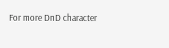For more DnD character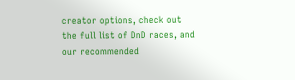creator options, check out the full list of DnD races, and our recommended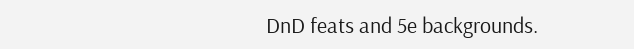DnD feats and 5e backgrounds.